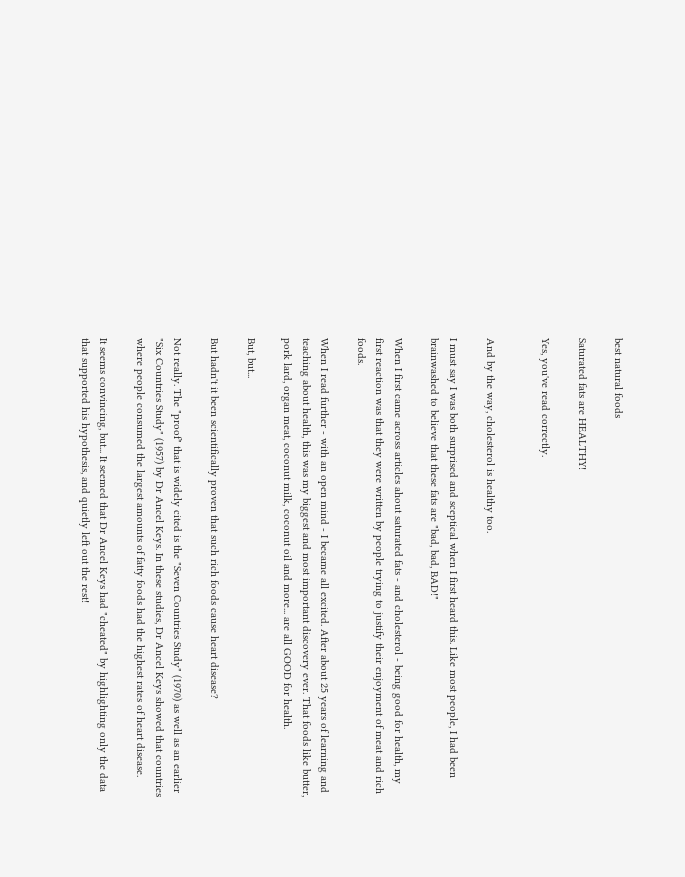best natural foods

Saturated fats are HEALTHY!

Yes, you've read correctly.


And by the way, cholesterol is healthy too.

I must say I was both surprised and sceptical when I first heard this. Like most people, I had been brainwashed to believe that these fats are "bad, bad, BAD!"

When I first came across articles ahout saturated fats - and cholesterol - being good for health, my first reaction was that they were written by people trying to justify their enjoyment of meat and rich foods.

When I read further - with an open mind - I became all excited. After about 25 years of learning and teaching about health, this was my biggest and most important discovery ever. That foods like butter, pork lard, organ meat, coconut milk, coconut oil and more... are all GOOD for health.

But, but...

But hadn't it been scientifically proven that such rich foods cause heart disease?

Not really. The "proof" that is widely cited is the "Seven Countries Study" (1970) as well as an earlier "Six Countries Study" (1957) by Dr Ancel Keys. In these studies, Dr Ancel Keys showed that countries where people consumed the largest amounts of fatty foods had the highest rates of heart disease.

It seems convincing, but... It seemed that Dr Ancel Keys had "cheated" by highlighting only the data that supported his hypothesis, and quietly left out the rest!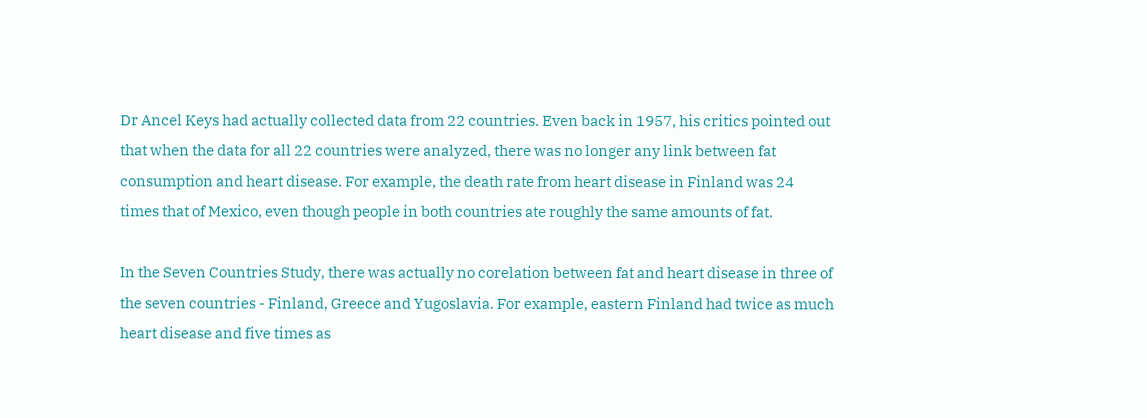Dr Ancel Keys had actually collected data from 22 countries. Even back in 1957, his critics pointed out that when the data for all 22 countries were analyzed, there was no longer any link between fat consumption and heart disease. For example, the death rate from heart disease in Finland was 24 times that of Mexico, even though people in both countries ate roughly the same amounts of fat.

In the Seven Countries Study, there was actually no corelation between fat and heart disease in three of the seven countries - Finland, Greece and Yugoslavia. For example, eastern Finland had twice as much heart disease and five times as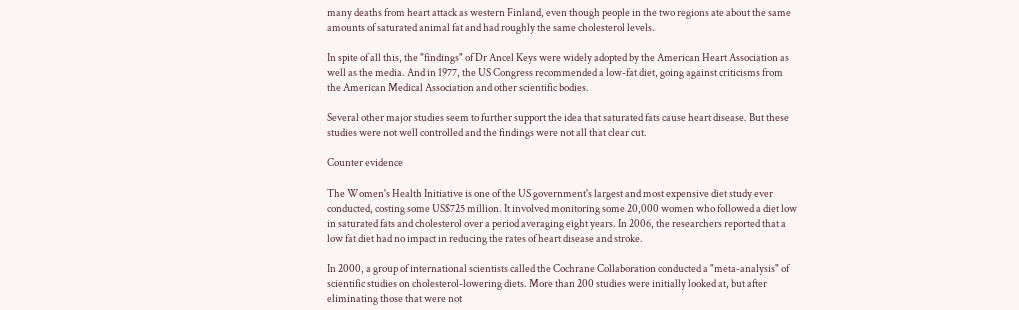many deaths from heart attack as western Finland, even though people in the two regions ate about the same amounts of saturated animal fat and had roughly the same cholesterol levels.

In spite of all this, the "findings" of Dr Ancel Keys were widely adopted by the American Heart Association as well as the media. And in 1977, the US Congress recommended a low-fat diet, going against criticisms from the American Medical Association and other scientific bodies.

Several other major studies seem to further support the idea that saturated fats cause heart disease. But these studies were not well controlled and the findings were not all that clear cut.

Counter evidence

The Women's Health Initiative is one of the US government's largest and most expensive diet study ever conducted, costing some US$725 million. It involved monitoring some 20,000 women who followed a diet low in saturated fats and cholesterol over a period averaging eight years. In 2006, the researchers reported that a low fat diet had no impact in reducing the rates of heart disease and stroke.

In 2000, a group of international scientists called the Cochrane Collaboration conducted a "meta-analysis" of scientific studies on cholesterol-lowering diets. More than 200 studies were initially looked at, but after eliminating those that were not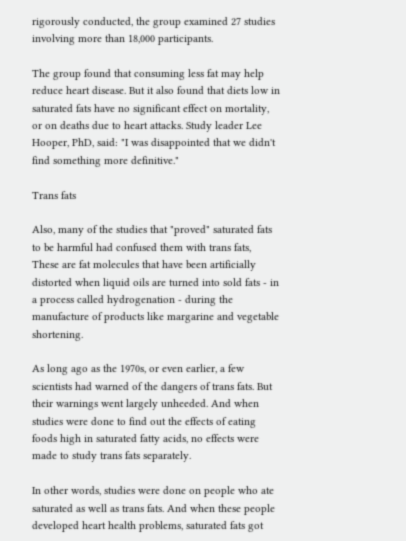rigorously conducted, the group examined 27 studies involving more than 18,000 participants.

The group found that consuming less fat may help reduce heart disease. But it also found that diets low in saturated fats have no significant effect on mortality, or on deaths due to heart attacks. Study leader Lee Hooper, PhD, said: "I was disappointed that we didn't find something more definitive."

Trans fats

Also, many of the studies that "proved" saturated fats to be harmful had confused them with trans fats, These are fat molecules that have been artificially distorted when liquid oils are turned into sold fats - in a process called hydrogenation - during the manufacture of products like margarine and vegetable shortening.

As long ago as the 1970s, or even earlier, a few scientists had warned of the dangers of trans fats. But their warnings went largely unheeded. And when studies were done to find out the effects of eating foods high in saturated fatty acids, no effects were made to study trans fats separately.

In other words, studies were done on people who ate saturated as well as trans fats. And when these people developed heart health problems, saturated fats got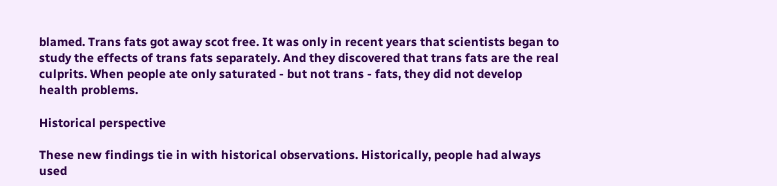blamed. Trans fats got away scot free. It was only in recent years that scientists began to study the effects of trans fats separately. And they discovered that trans fats are the real culprits. When people ate only saturated - but not trans - fats, they did not develop health problems.

Historical perspective

These new findings tie in with historical observations. Historically, people had always used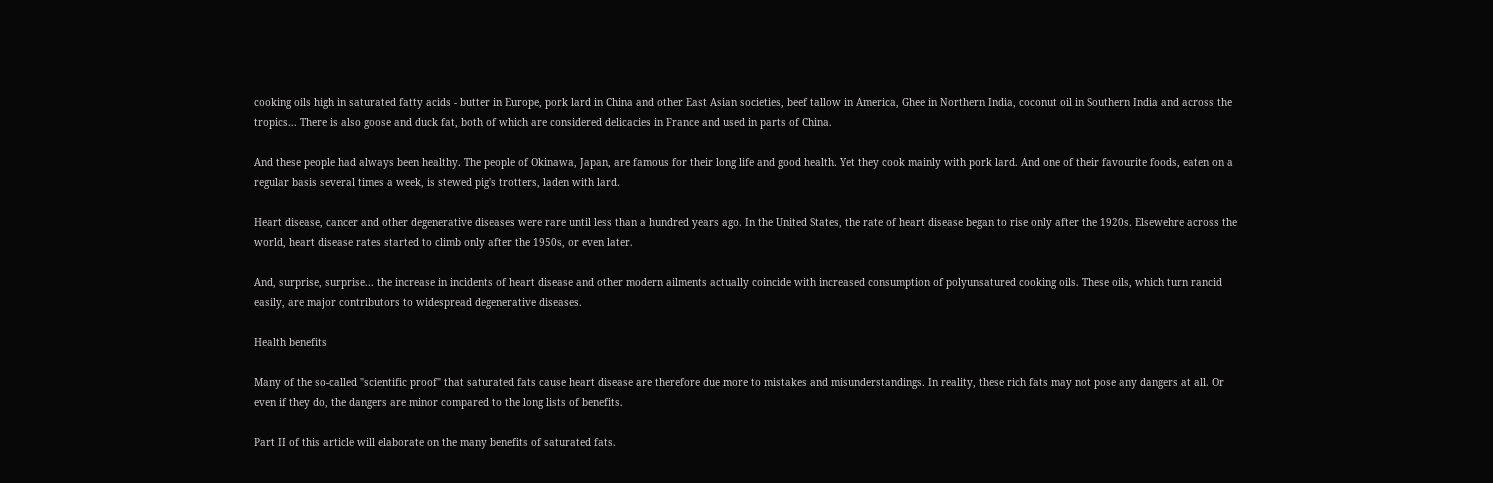cooking oils high in saturated fatty acids - butter in Europe, pork lard in China and other East Asian societies, beef tallow in America, Ghee in Northern India, coconut oil in Southern India and across the tropics... There is also goose and duck fat, both of which are considered delicacies in France and used in parts of China.

And these people had always been healthy. The people of Okinawa, Japan, are famous for their long life and good health. Yet they cook mainly with pork lard. And one of their favourite foods, eaten on a regular basis several times a week, is stewed pig's trotters, laden with lard.

Heart disease, cancer and other degenerative diseases were rare until less than a hundred years ago. In the United States, the rate of heart disease began to rise only after the 1920s. Elsewehre across the world, heart disease rates started to climb only after the 1950s, or even later.

And, surprise, surprise... the increase in incidents of heart disease and other modern ailments actually coincide with increased consumption of polyunsatured cooking oils. These oils, which turn rancid easily, are major contributors to widespread degenerative diseases.

Health benefits

Many of the so-called "scientific proof" that saturated fats cause heart disease are therefore due more to mistakes and misunderstandings. In reality, these rich fats may not pose any dangers at all. Or even if they do, the dangers are minor compared to the long lists of benefits.

Part II of this article will elaborate on the many benefits of saturated fats.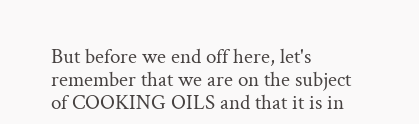But before we end off here, let's remember that we are on the subject of COOKING OILS and that it is in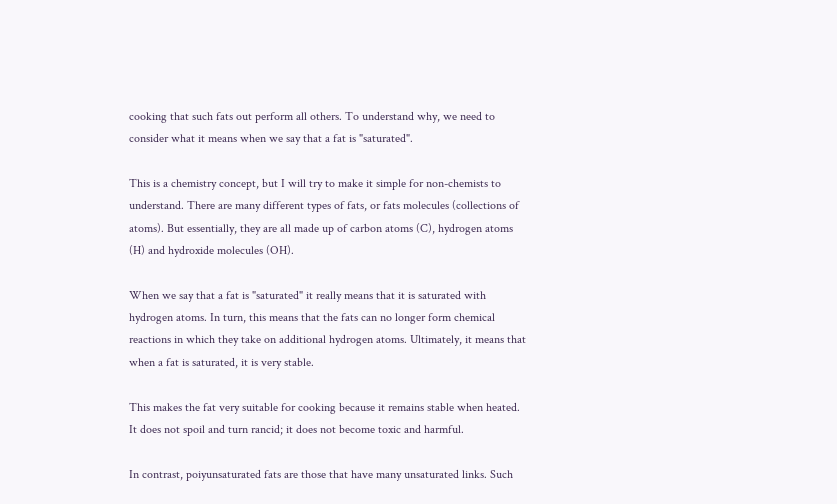cooking that such fats out perform all others. To understand why, we need to consider what it means when we say that a fat is "saturated".

This is a chemistry concept, but I will try to make it simple for non-chemists to understand. There are many different types of fats, or fats molecules (collections of atoms). But essentially, they are all made up of carbon atoms (C), hydrogen atoms (H) and hydroxide molecules (OH).

When we say that a fat is "saturated" it really means that it is saturated with hydrogen atoms. In turn, this means that the fats can no longer form chemical reactions in which they take on additional hydrogen atoms. Ultimately, it means that when a fat is saturated, it is very stable.

This makes the fat very suitable for cooking because it remains stable when heated. It does not spoil and turn rancid; it does not become toxic and harmful.

In contrast, poiyunsaturated fats are those that have many unsaturated links. Such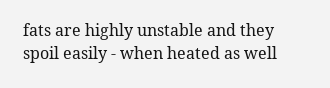fats are highly unstable and they spoil easily - when heated as well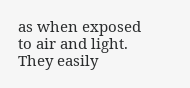as when exposed to air and light. They easily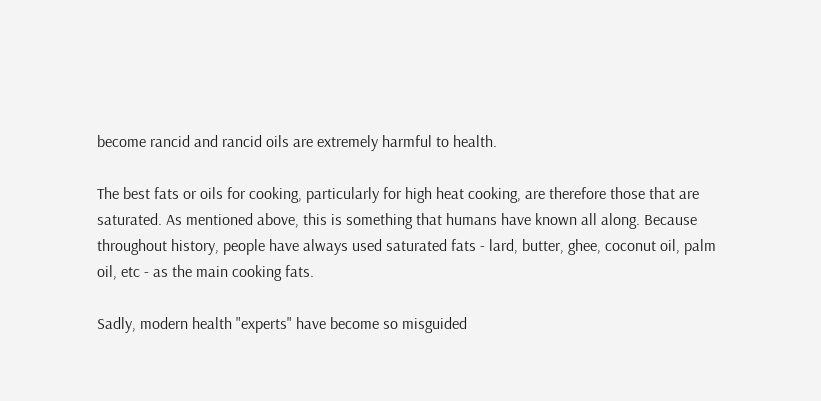become rancid and rancid oils are extremely harmful to health.

The best fats or oils for cooking, particularly for high heat cooking, are therefore those that are saturated. As mentioned above, this is something that humans have known all along. Because throughout history, people have always used saturated fats - lard, butter, ghee, coconut oil, palm oil, etc - as the main cooking fats.

Sadly, modern health "experts" have become so misguided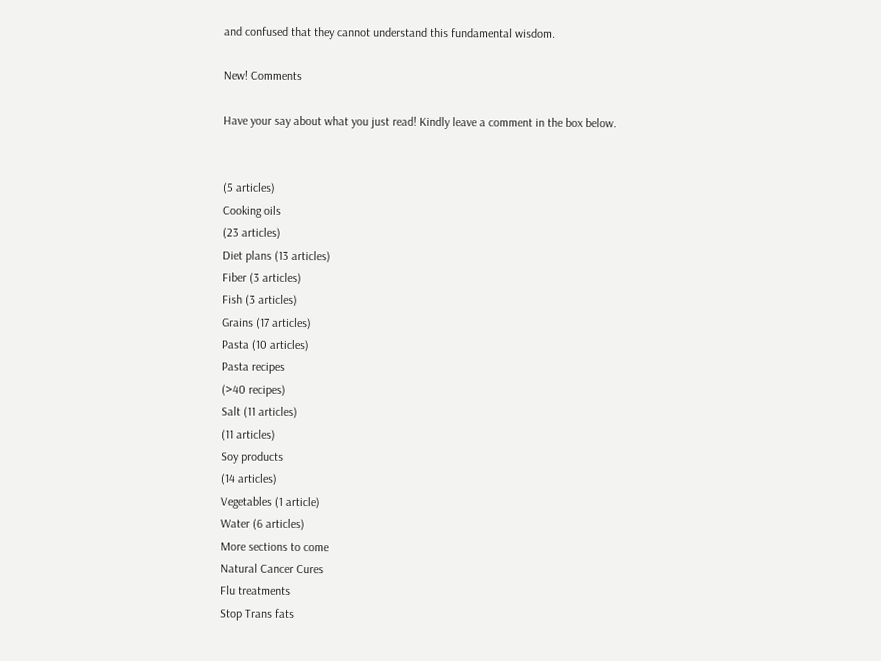and confused that they cannot understand this fundamental wisdom.

New! Comments

Have your say about what you just read! Kindly leave a comment in the box below.


(5 articles)
Cooking oils
(23 articles)
Diet plans (13 articles)
Fiber (3 articles)
Fish (3 articles)
Grains (17 articles)
Pasta (10 articles)
Pasta recipes
(>40 recipes)
Salt (11 articles)
(11 articles)
Soy products
(14 articles)
Vegetables (1 article)
Water (6 articles)
More sections to come
Natural Cancer Cures
Flu treatments
Stop Trans fats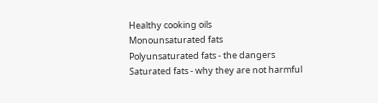Healthy cooking oils
Monounsaturated fats
Polyunsaturated fats - the dangers
Saturated fats - why they are not harmful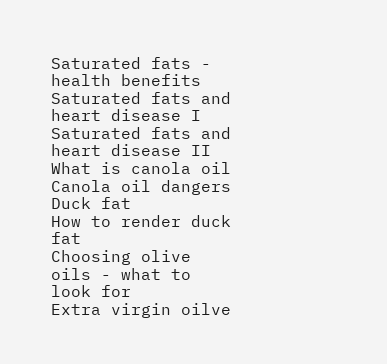Saturated fats - health benefits
Saturated fats and heart disease I
Saturated fats and heart disease II
What is canola oil
Canola oil dangers
Duck fat
How to render duck fat
Choosing olive oils - what to look for
Extra virgin oilve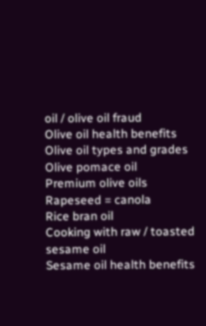oil / olive oil fraud
Olive oil health benefits
Olive oil types and grades
Olive pomace oil
Premium olive oils
Rapeseed = canola
Rice bran oil
Cooking with raw / toasted sesame oil
Sesame oil health benefits